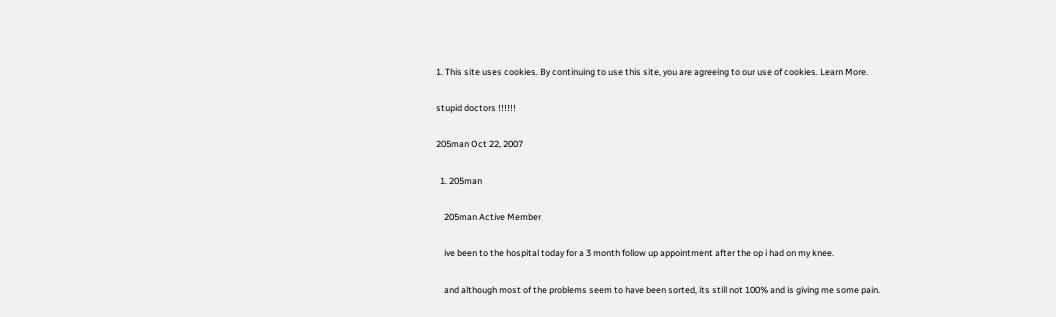1. This site uses cookies. By continuing to use this site, you are agreeing to our use of cookies. Learn More.

stupid doctors !!!!!!

205man Oct 22, 2007

  1. 205man

    205man Active Member

    ive been to the hospital today for a 3 month follow up appointment after the op i had on my knee.

    and although most of the problems seem to have been sorted, its still not 100% and is giving me some pain.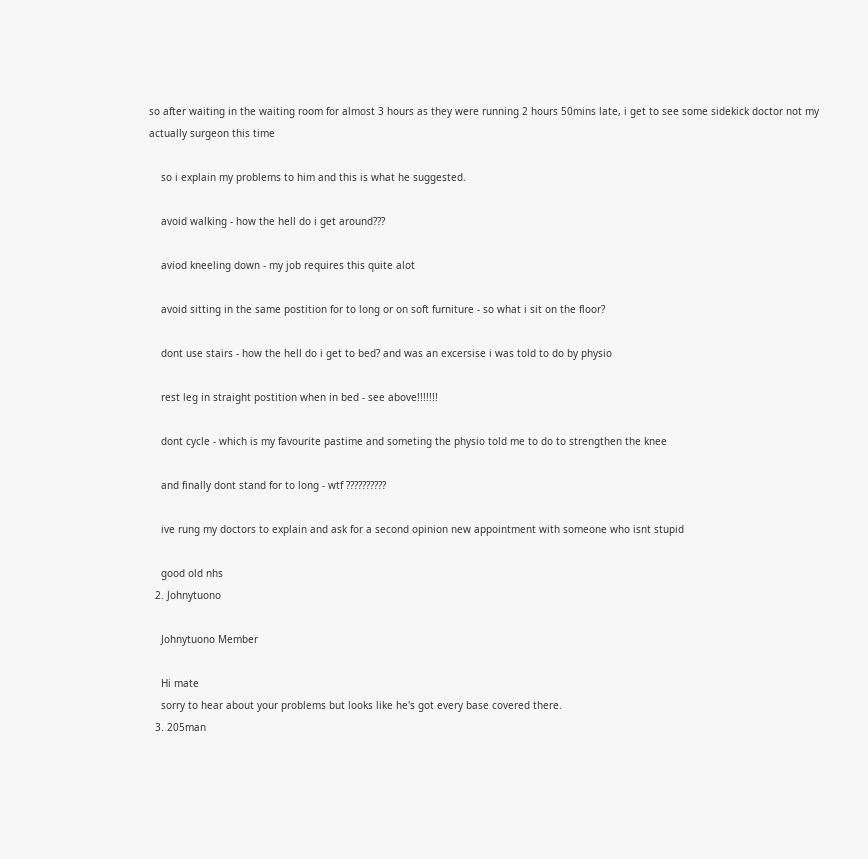so after waiting in the waiting room for almost 3 hours as they were running 2 hours 50mins late, i get to see some sidekick doctor not my actually surgeon this time

    so i explain my problems to him and this is what he suggested.

    avoid walking - how the hell do i get around???

    aviod kneeling down - my job requires this quite alot

    avoid sitting in the same postition for to long or on soft furniture - so what i sit on the floor?

    dont use stairs - how the hell do i get to bed? and was an excersise i was told to do by physio

    rest leg in straight postition when in bed - see above!!!!!!!

    dont cycle - which is my favourite pastime and someting the physio told me to do to strengthen the knee

    and finally dont stand for to long - wtf ??????????

    ive rung my doctors to explain and ask for a second opinion new appointment with someone who isnt stupid

    good old nhs
  2. Johnytuono

    Johnytuono Member

    Hi mate
    sorry to hear about your problems but looks like he's got every base covered there.
  3. 205man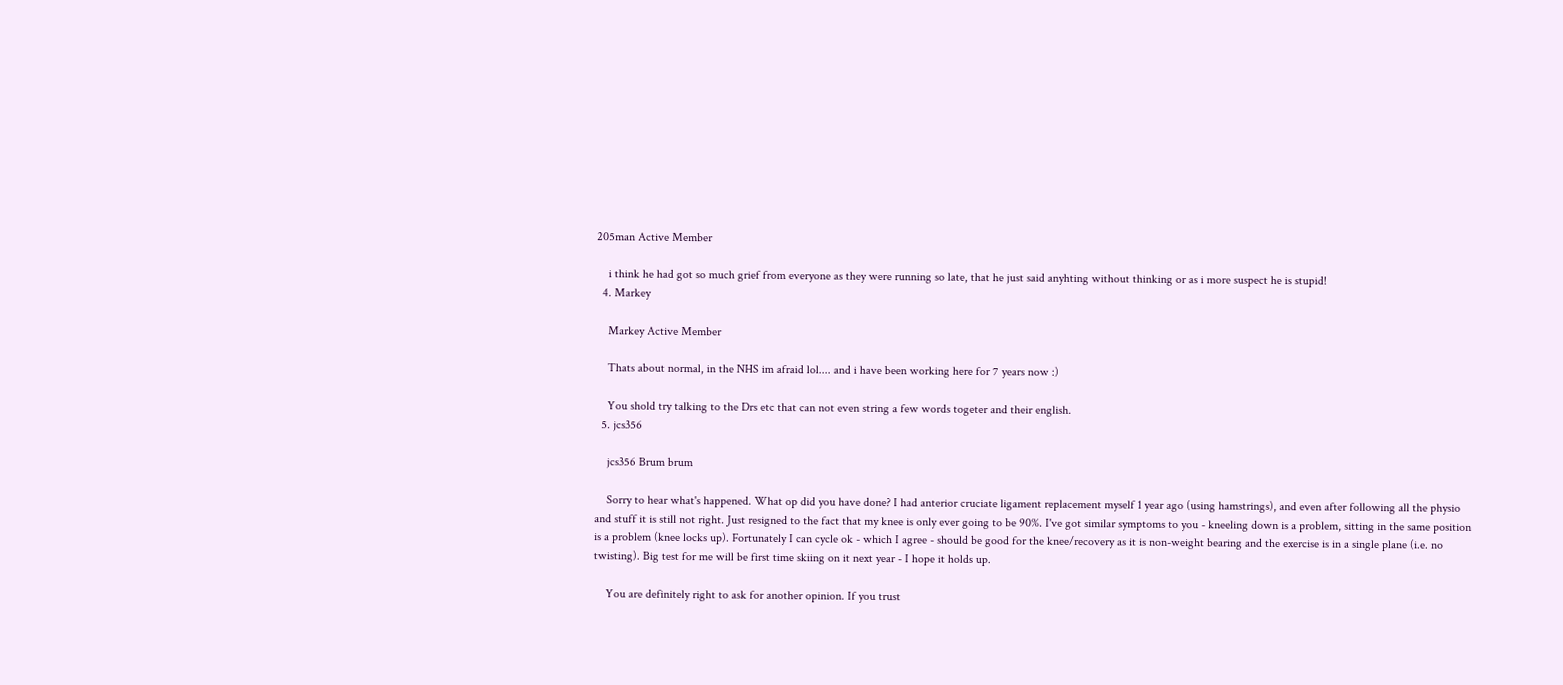205man Active Member

    i think he had got so much grief from everyone as they were running so late, that he just said anyhting without thinking or as i more suspect he is stupid!
  4. Markey

    Markey Active Member

    Thats about normal, in the NHS im afraid lol.... and i have been working here for 7 years now :)

    You shold try talking to the Drs etc that can not even string a few words togeter and their english.
  5. jcs356

    jcs356 Brum brum

    Sorry to hear what's happened. What op did you have done? I had anterior cruciate ligament replacement myself 1 year ago (using hamstrings), and even after following all the physio and stuff it is still not right. Just resigned to the fact that my knee is only ever going to be 90%. I've got similar symptoms to you - kneeling down is a problem, sitting in the same position is a problem (knee locks up). Fortunately I can cycle ok - which I agree - should be good for the knee/recovery as it is non-weight bearing and the exercise is in a single plane (i.e. no twisting). Big test for me will be first time skiing on it next year - I hope it holds up.

    You are definitely right to ask for another opinion. If you trust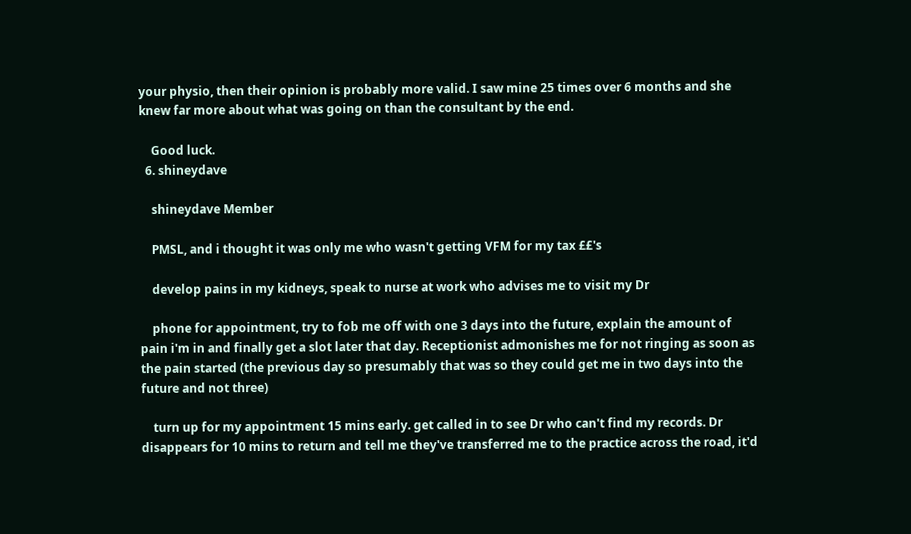your physio, then their opinion is probably more valid. I saw mine 25 times over 6 months and she knew far more about what was going on than the consultant by the end.

    Good luck.
  6. shineydave

    shineydave Member

    PMSL, and i thought it was only me who wasn't getting VFM for my tax ££'s

    develop pains in my kidneys, speak to nurse at work who advises me to visit my Dr

    phone for appointment, try to fob me off with one 3 days into the future, explain the amount of pain i'm in and finally get a slot later that day. Receptionist admonishes me for not ringing as soon as the pain started (the previous day so presumably that was so they could get me in two days into the future and not three)

    turn up for my appointment 15 mins early. get called in to see Dr who can't find my records. Dr disappears for 10 mins to return and tell me they've transferred me to the practice across the road, it'd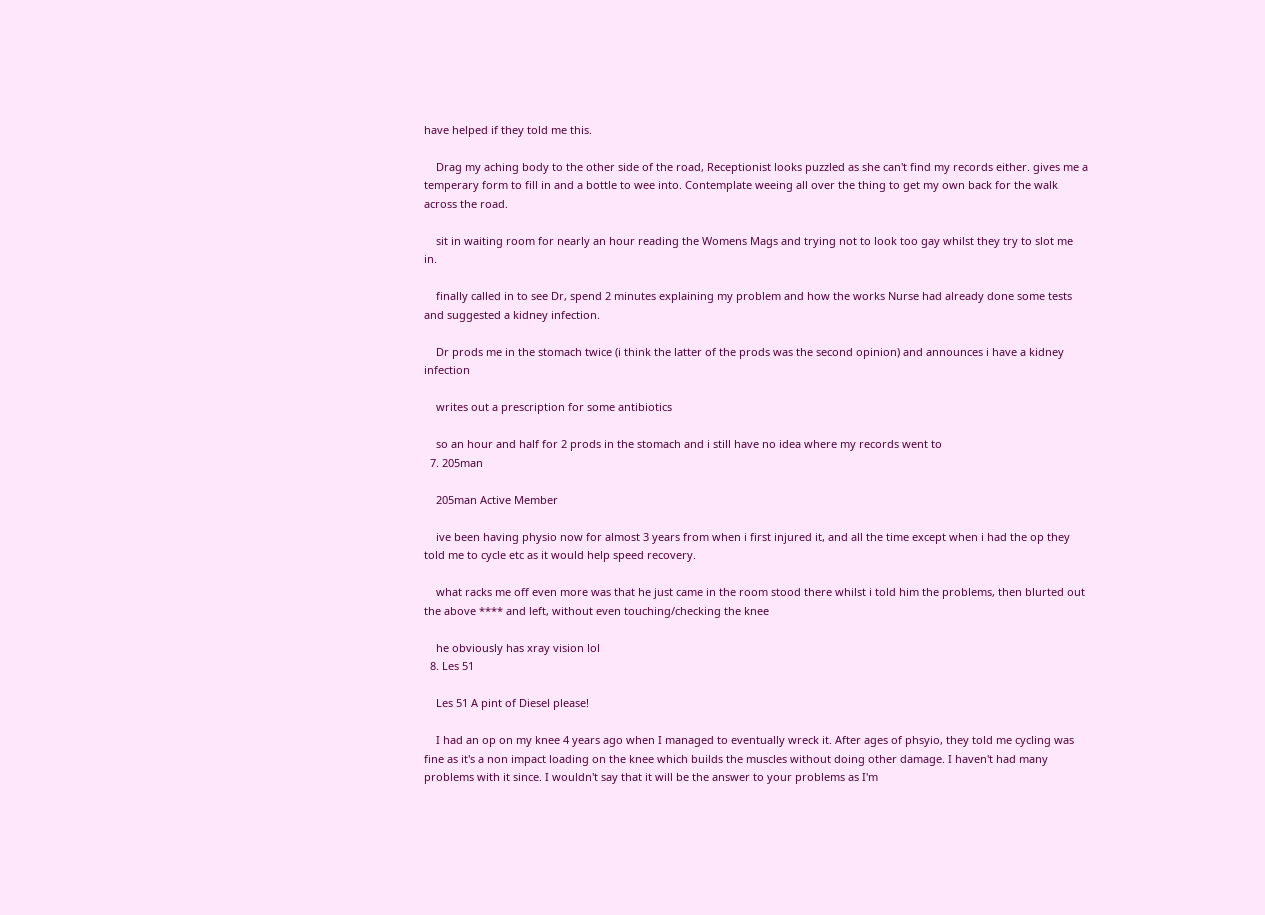have helped if they told me this.

    Drag my aching body to the other side of the road, Receptionist looks puzzled as she can't find my records either. gives me a temperary form to fill in and a bottle to wee into. Contemplate weeing all over the thing to get my own back for the walk across the road.

    sit in waiting room for nearly an hour reading the Womens Mags and trying not to look too gay whilst they try to slot me in.

    finally called in to see Dr, spend 2 minutes explaining my problem and how the works Nurse had already done some tests and suggested a kidney infection.

    Dr prods me in the stomach twice (i think the latter of the prods was the second opinion) and announces i have a kidney infection

    writes out a prescription for some antibiotics

    so an hour and half for 2 prods in the stomach and i still have no idea where my records went to
  7. 205man

    205man Active Member

    ive been having physio now for almost 3 years from when i first injured it, and all the time except when i had the op they told me to cycle etc as it would help speed recovery.

    what racks me off even more was that he just came in the room stood there whilst i told him the problems, then blurted out the above **** and left, without even touching/checking the knee

    he obviously has xray vision lol
  8. Les 51

    Les 51 A pint of Diesel please!

    I had an op on my knee 4 years ago when I managed to eventually wreck it. After ages of phsyio, they told me cycling was fine as it's a non impact loading on the knee which builds the muscles without doing other damage. I haven't had many problems with it since. I wouldn't say that it will be the answer to your problems as I'm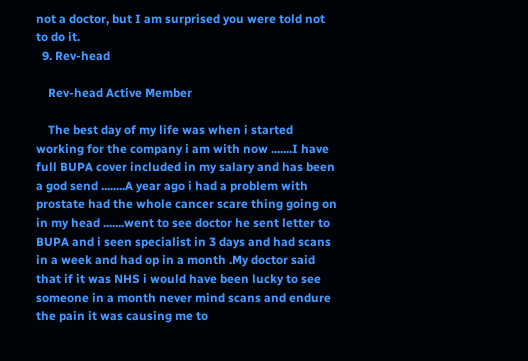not a doctor, but I am surprised you were told not to do it.
  9. Rev-head

    Rev-head Active Member

    The best day of my life was when i started working for the company i am with now .......I have full BUPA cover included in my salary and has been a god send ........A year ago i had a problem with prostate had the whole cancer scare thing going on in my head .......went to see doctor he sent letter to BUPA and i seen specialist in 3 days and had scans in a week and had op in a month .My doctor said that if it was NHS i would have been lucky to see someone in a month never mind scans and endure the pain it was causing me to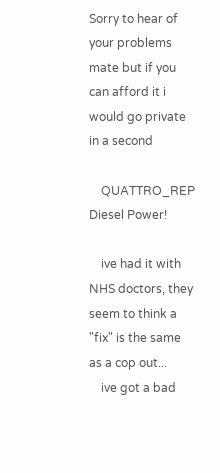Sorry to hear of your problems mate but if you can afford it i would go private in a second

    QUATTRO_REP Diesel Power!

    ive had it with NHS doctors, they seem to think a "fix" is the same as a cop out...
    ive got a bad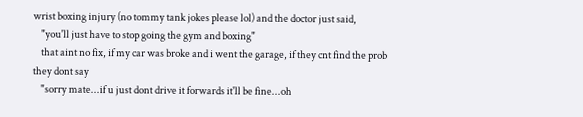wrist boxing injury (no tommy tank jokes please lol) and the doctor just said,
    "you'll just have to stop going the gym and boxing"
    that aint no fix, if my car was broke and i went the garage, if they cnt find the prob they dont say
    "sorry mate...if u just dont drive it forwards it'll be fine...oh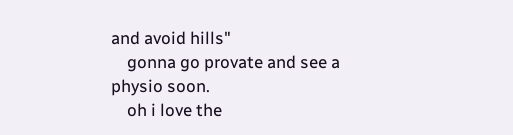and avoid hills"
    gonna go provate and see a physio soon.
    oh i love the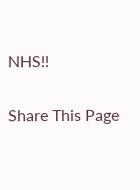NHS!!

Share This Page